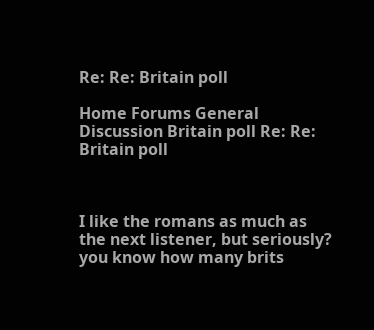Re: Re: Britain poll

Home Forums General Discussion Britain poll Re: Re: Britain poll



I like the romans as much as the next listener, but seriously? you know how many brits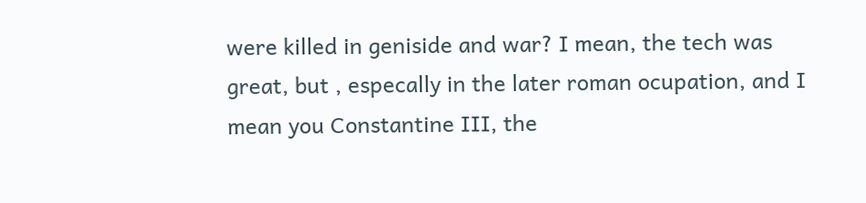were killed in geniside and war? I mean, the tech was great, but , especally in the later roman ocupation, and I mean you Constantine III, the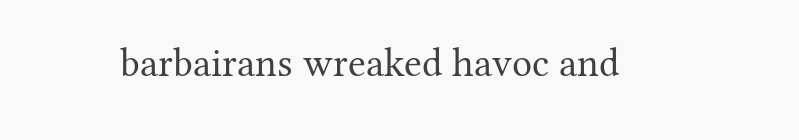barbairans wreaked havoc and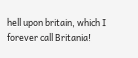hell upon britain, which I forever call Britania!